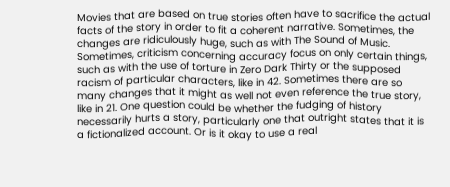Movies that are based on true stories often have to sacrifice the actual facts of the story in order to fit a coherent narrative. Sometimes, the changes are ridiculously huge, such as with The Sound of Music. Sometimes, criticism concerning accuracy focus on only certain things, such as with the use of torture in Zero Dark Thirty or the supposed racism of particular characters, like in 42. Sometimes there are so many changes that it might as well not even reference the true story, like in 21. One question could be whether the fudging of history necessarily hurts a story, particularly one that outright states that it is a fictionalized account. Or is it okay to use a real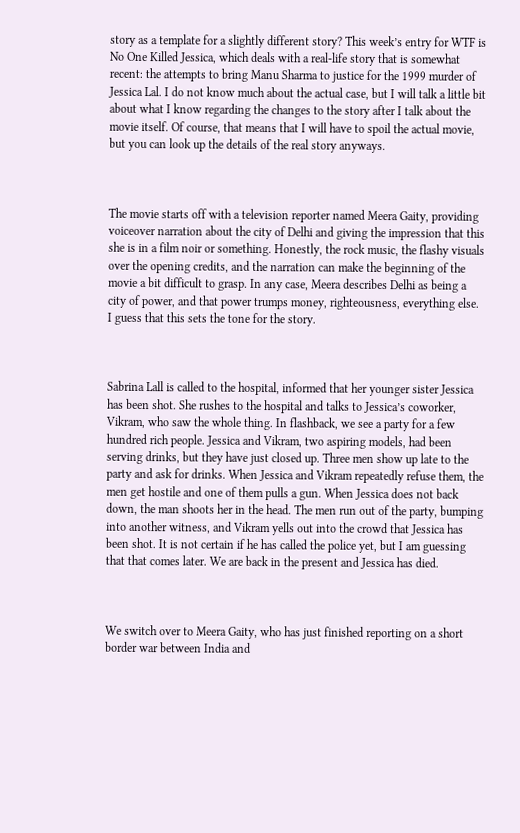story as a template for a slightly different story? This week’s entry for WTF is No One Killed Jessica, which deals with a real-life story that is somewhat recent: the attempts to bring Manu Sharma to justice for the 1999 murder of Jessica Lal. I do not know much about the actual case, but I will talk a little bit about what I know regarding the changes to the story after I talk about the movie itself. Of course, that means that I will have to spoil the actual movie, but you can look up the details of the real story anyways.



The movie starts off with a television reporter named Meera Gaity, providing voiceover narration about the city of Delhi and giving the impression that this she is in a film noir or something. Honestly, the rock music, the flashy visuals over the opening credits, and the narration can make the beginning of the movie a bit difficult to grasp. In any case, Meera describes Delhi as being a city of power, and that power trumps money, righteousness, everything else. I guess that this sets the tone for the story.



Sabrina Lall is called to the hospital, informed that her younger sister Jessica has been shot. She rushes to the hospital and talks to Jessica’s coworker, Vikram, who saw the whole thing. In flashback, we see a party for a few hundred rich people. Jessica and Vikram, two aspiring models, had been serving drinks, but they have just closed up. Three men show up late to the party and ask for drinks. When Jessica and Vikram repeatedly refuse them, the men get hostile and one of them pulls a gun. When Jessica does not back down, the man shoots her in the head. The men run out of the party, bumping into another witness, and Vikram yells out into the crowd that Jessica has been shot. It is not certain if he has called the police yet, but I am guessing that that comes later. We are back in the present and Jessica has died.



We switch over to Meera Gaity, who has just finished reporting on a short border war between India and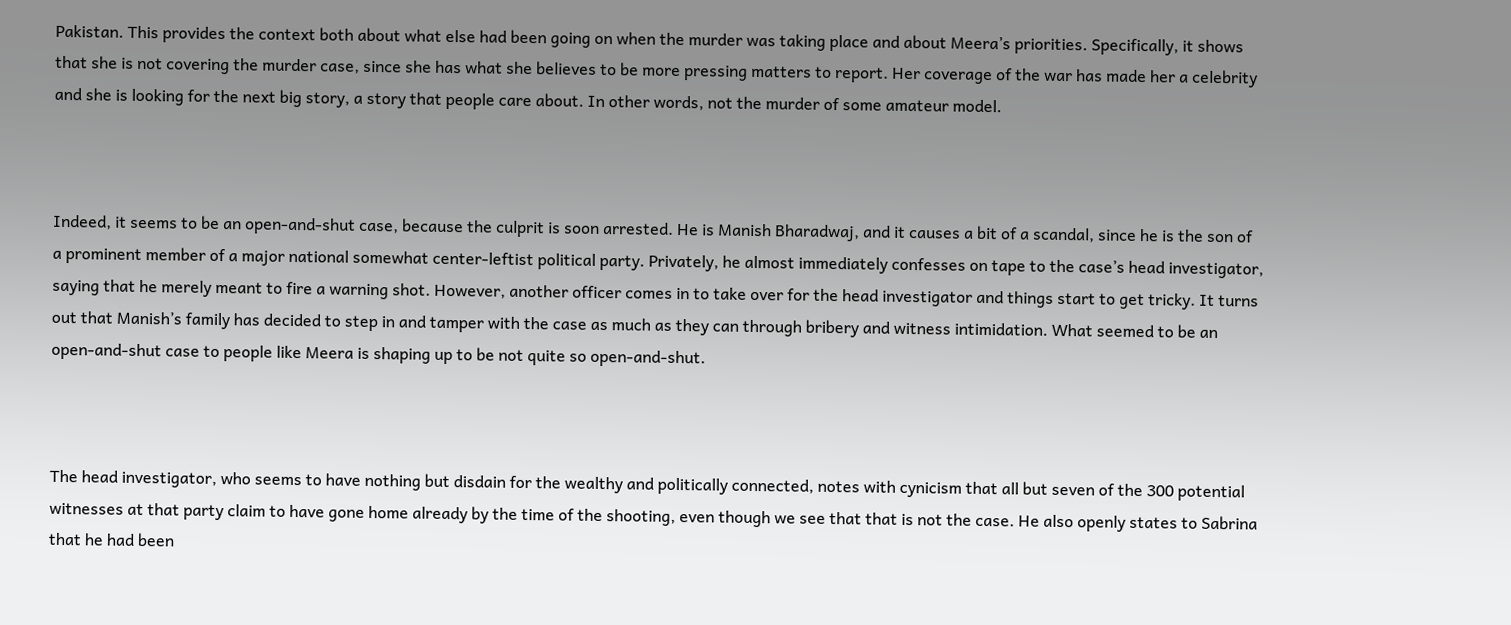Pakistan. This provides the context both about what else had been going on when the murder was taking place and about Meera’s priorities. Specifically, it shows that she is not covering the murder case, since she has what she believes to be more pressing matters to report. Her coverage of the war has made her a celebrity and she is looking for the next big story, a story that people care about. In other words, not the murder of some amateur model.



Indeed, it seems to be an open-and-shut case, because the culprit is soon arrested. He is Manish Bharadwaj, and it causes a bit of a scandal, since he is the son of a prominent member of a major national somewhat center-leftist political party. Privately, he almost immediately confesses on tape to the case’s head investigator, saying that he merely meant to fire a warning shot. However, another officer comes in to take over for the head investigator and things start to get tricky. It turns out that Manish’s family has decided to step in and tamper with the case as much as they can through bribery and witness intimidation. What seemed to be an open-and-shut case to people like Meera is shaping up to be not quite so open-and-shut.



The head investigator, who seems to have nothing but disdain for the wealthy and politically connected, notes with cynicism that all but seven of the 300 potential witnesses at that party claim to have gone home already by the time of the shooting, even though we see that that is not the case. He also openly states to Sabrina that he had been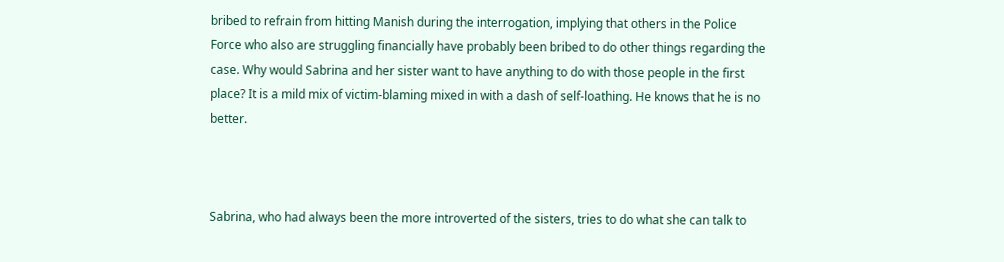bribed to refrain from hitting Manish during the interrogation, implying that others in the Police Force who also are struggling financially have probably been bribed to do other things regarding the case. Why would Sabrina and her sister want to have anything to do with those people in the first place? It is a mild mix of victim-blaming mixed in with a dash of self-loathing. He knows that he is no better.



Sabrina, who had always been the more introverted of the sisters, tries to do what she can talk to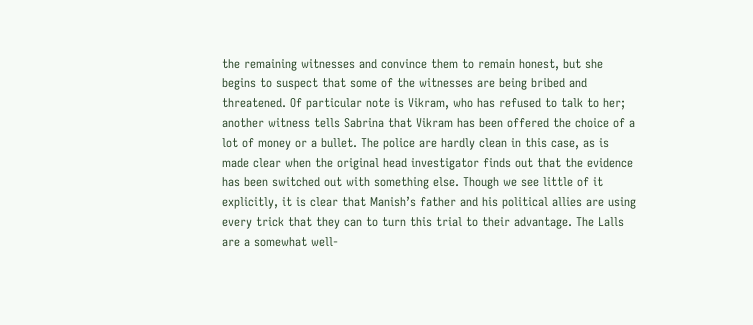the remaining witnesses and convince them to remain honest, but she begins to suspect that some of the witnesses are being bribed and threatened. Of particular note is Vikram, who has refused to talk to her; another witness tells Sabrina that Vikram has been offered the choice of a lot of money or a bullet. The police are hardly clean in this case, as is made clear when the original head investigator finds out that the evidence has been switched out with something else. Though we see little of it explicitly, it is clear that Manish’s father and his political allies are using every trick that they can to turn this trial to their advantage. The Lalls are a somewhat well-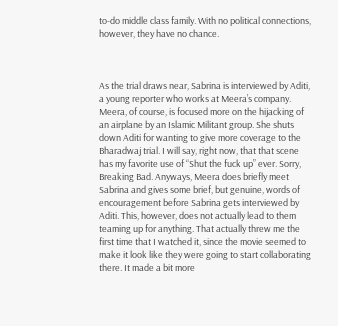to-do middle class family. With no political connections, however, they have no chance.



As the trial draws near, Sabrina is interviewed by Aditi, a young reporter who works at Meera’s company. Meera, of course, is focused more on the hijacking of an airplane by an Islamic Militant group. She shuts down Aditi for wanting to give more coverage to the Bharadwaj trial. I will say, right now, that that scene has my favorite use of “Shut the fuck up” ever. Sorry, Breaking Bad. Anyways, Meera does briefly meet Sabrina and gives some brief, but genuine, words of encouragement before Sabrina gets interviewed by Aditi. This, however, does not actually lead to them teaming up for anything. That actually threw me the first time that I watched it, since the movie seemed to make it look like they were going to start collaborating there. It made a bit more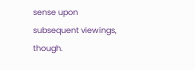sense upon subsequent viewings, though.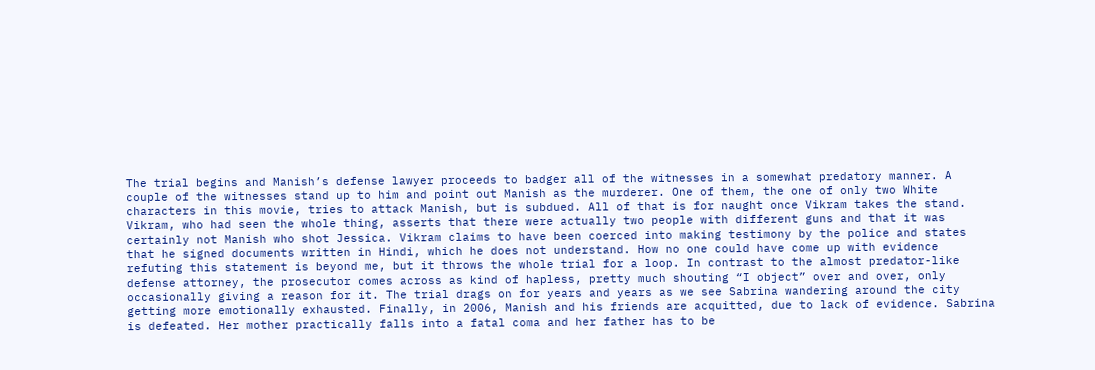The trial begins and Manish’s defense lawyer proceeds to badger all of the witnesses in a somewhat predatory manner. A couple of the witnesses stand up to him and point out Manish as the murderer. One of them, the one of only two White characters in this movie, tries to attack Manish, but is subdued. All of that is for naught once Vikram takes the stand. Vikram, who had seen the whole thing, asserts that there were actually two people with different guns and that it was certainly not Manish who shot Jessica. Vikram claims to have been coerced into making testimony by the police and states that he signed documents written in Hindi, which he does not understand. How no one could have come up with evidence refuting this statement is beyond me, but it throws the whole trial for a loop. In contrast to the almost predator-like defense attorney, the prosecutor comes across as kind of hapless, pretty much shouting “I object” over and over, only occasionally giving a reason for it. The trial drags on for years and years as we see Sabrina wandering around the city getting more emotionally exhausted. Finally, in 2006, Manish and his friends are acquitted, due to lack of evidence. Sabrina is defeated. Her mother practically falls into a fatal coma and her father has to be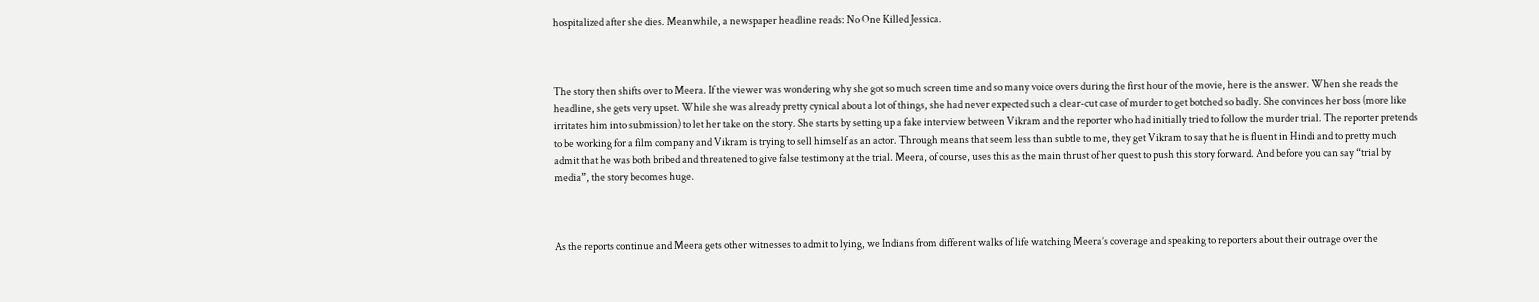hospitalized after she dies. Meanwhile, a newspaper headline reads: No One Killed Jessica.



The story then shifts over to Meera. If the viewer was wondering why she got so much screen time and so many voice overs during the first hour of the movie, here is the answer. When she reads the headline, she gets very upset. While she was already pretty cynical about a lot of things, she had never expected such a clear-cut case of murder to get botched so badly. She convinces her boss (more like irritates him into submission) to let her take on the story. She starts by setting up a fake interview between Vikram and the reporter who had initially tried to follow the murder trial. The reporter pretends to be working for a film company and Vikram is trying to sell himself as an actor. Through means that seem less than subtle to me, they get Vikram to say that he is fluent in Hindi and to pretty much admit that he was both bribed and threatened to give false testimony at the trial. Meera, of course, uses this as the main thrust of her quest to push this story forward. And before you can say “trial by media”, the story becomes huge.



As the reports continue and Meera gets other witnesses to admit to lying, we Indians from different walks of life watching Meera’s coverage and speaking to reporters about their outrage over the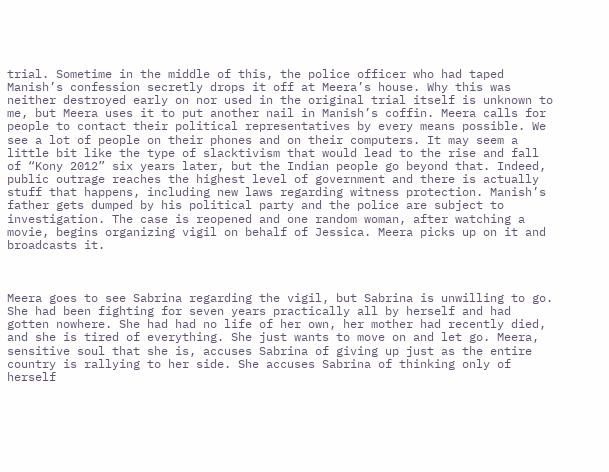trial. Sometime in the middle of this, the police officer who had taped Manish’s confession secretly drops it off at Meera’s house. Why this was neither destroyed early on nor used in the original trial itself is unknown to me, but Meera uses it to put another nail in Manish’s coffin. Meera calls for people to contact their political representatives by every means possible. We see a lot of people on their phones and on their computers. It may seem a little bit like the type of slacktivism that would lead to the rise and fall of “Kony 2012” six years later, but the Indian people go beyond that. Indeed, public outrage reaches the highest level of government and there is actually stuff that happens, including new laws regarding witness protection. Manish’s father gets dumped by his political party and the police are subject to investigation. The case is reopened and one random woman, after watching a movie, begins organizing vigil on behalf of Jessica. Meera picks up on it and broadcasts it.



Meera goes to see Sabrina regarding the vigil, but Sabrina is unwilling to go. She had been fighting for seven years practically all by herself and had gotten nowhere. She had had no life of her own, her mother had recently died, and she is tired of everything. She just wants to move on and let go. Meera, sensitive soul that she is, accuses Sabrina of giving up just as the entire country is rallying to her side. She accuses Sabrina of thinking only of herself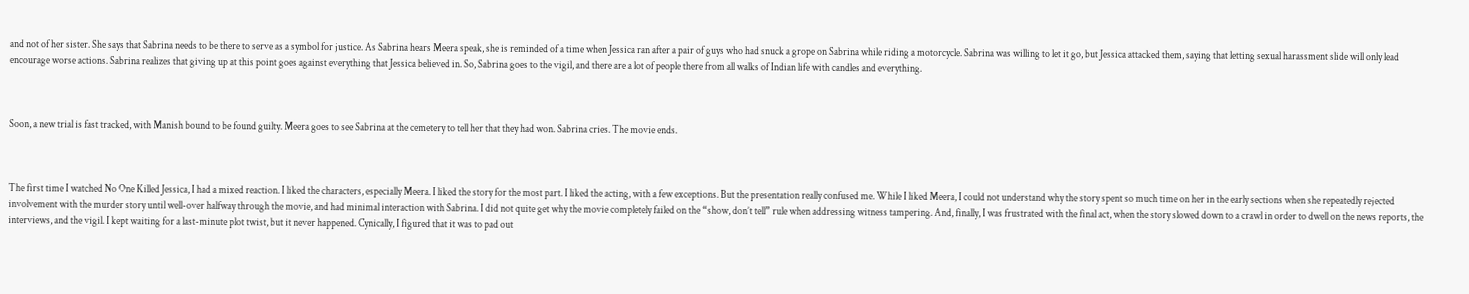and not of her sister. She says that Sabrina needs to be there to serve as a symbol for justice. As Sabrina hears Meera speak, she is reminded of a time when Jessica ran after a pair of guys who had snuck a grope on Sabrina while riding a motorcycle. Sabrina was willing to let it go, but Jessica attacked them, saying that letting sexual harassment slide will only lead encourage worse actions. Sabrina realizes that giving up at this point goes against everything that Jessica believed in. So, Sabrina goes to the vigil, and there are a lot of people there from all walks of Indian life with candles and everything.



Soon, a new trial is fast tracked, with Manish bound to be found guilty. Meera goes to see Sabrina at the cemetery to tell her that they had won. Sabrina cries. The movie ends.



The first time I watched No One Killed Jessica, I had a mixed reaction. I liked the characters, especially Meera. I liked the story for the most part. I liked the acting, with a few exceptions. But the presentation really confused me. While I liked Meera, I could not understand why the story spent so much time on her in the early sections when she repeatedly rejected involvement with the murder story until well-over halfway through the movie, and had minimal interaction with Sabrina. I did not quite get why the movie completely failed on the “show, don’t tell” rule when addressing witness tampering. And, finally, I was frustrated with the final act, when the story slowed down to a crawl in order to dwell on the news reports, the interviews, and the vigil. I kept waiting for a last-minute plot twist, but it never happened. Cynically, I figured that it was to pad out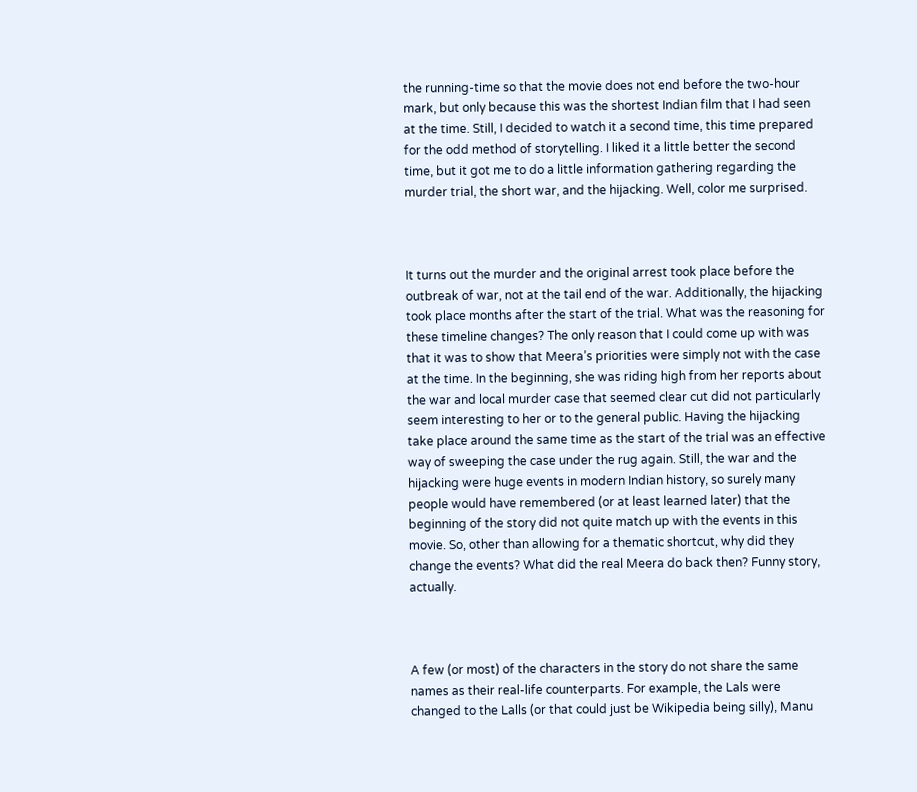the running-time so that the movie does not end before the two-hour mark, but only because this was the shortest Indian film that I had seen at the time. Still, I decided to watch it a second time, this time prepared for the odd method of storytelling. I liked it a little better the second time, but it got me to do a little information gathering regarding the murder trial, the short war, and the hijacking. Well, color me surprised.



It turns out the murder and the original arrest took place before the outbreak of war, not at the tail end of the war. Additionally, the hijacking took place months after the start of the trial. What was the reasoning for these timeline changes? The only reason that I could come up with was that it was to show that Meera’s priorities were simply not with the case at the time. In the beginning, she was riding high from her reports about the war and local murder case that seemed clear cut did not particularly seem interesting to her or to the general public. Having the hijacking take place around the same time as the start of the trial was an effective way of sweeping the case under the rug again. Still, the war and the hijacking were huge events in modern Indian history, so surely many people would have remembered (or at least learned later) that the beginning of the story did not quite match up with the events in this movie. So, other than allowing for a thematic shortcut, why did they change the events? What did the real Meera do back then? Funny story, actually.



A few (or most) of the characters in the story do not share the same names as their real-life counterparts. For example, the Lals were changed to the Lalls (or that could just be Wikipedia being silly), Manu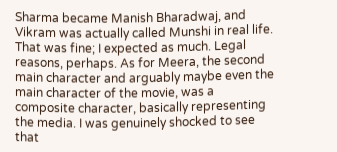Sharma became Manish Bharadwaj, and Vikram was actually called Munshi in real life. That was fine; I expected as much. Legal reasons, perhaps. As for Meera, the second main character and arguably maybe even the main character of the movie, was a composite character, basically representing the media. I was genuinely shocked to see that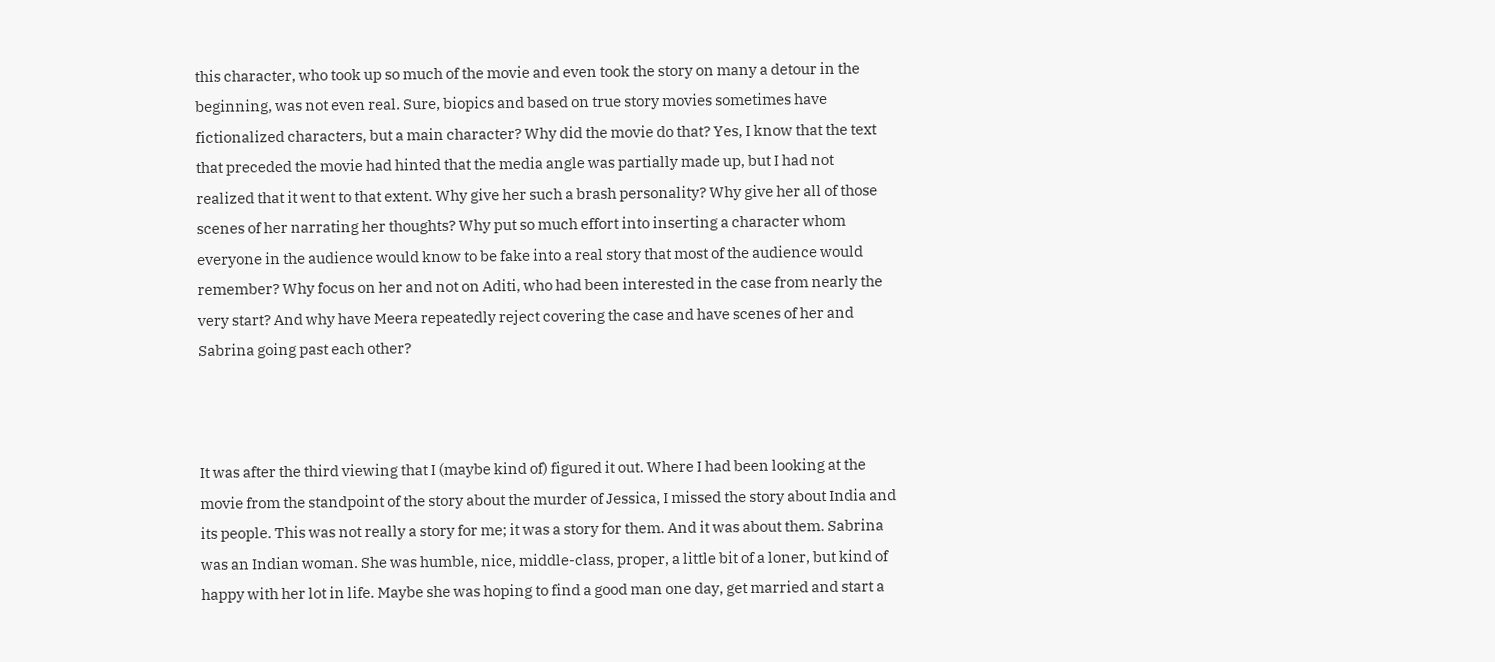this character, who took up so much of the movie and even took the story on many a detour in the beginning, was not even real. Sure, biopics and based on true story movies sometimes have fictionalized characters, but a main character? Why did the movie do that? Yes, I know that the text that preceded the movie had hinted that the media angle was partially made up, but I had not realized that it went to that extent. Why give her such a brash personality? Why give her all of those scenes of her narrating her thoughts? Why put so much effort into inserting a character whom everyone in the audience would know to be fake into a real story that most of the audience would remember? Why focus on her and not on Aditi, who had been interested in the case from nearly the very start? And why have Meera repeatedly reject covering the case and have scenes of her and Sabrina going past each other?



It was after the third viewing that I (maybe kind of) figured it out. Where I had been looking at the movie from the standpoint of the story about the murder of Jessica, I missed the story about India and its people. This was not really a story for me; it was a story for them. And it was about them. Sabrina was an Indian woman. She was humble, nice, middle-class, proper, a little bit of a loner, but kind of happy with her lot in life. Maybe she was hoping to find a good man one day, get married and start a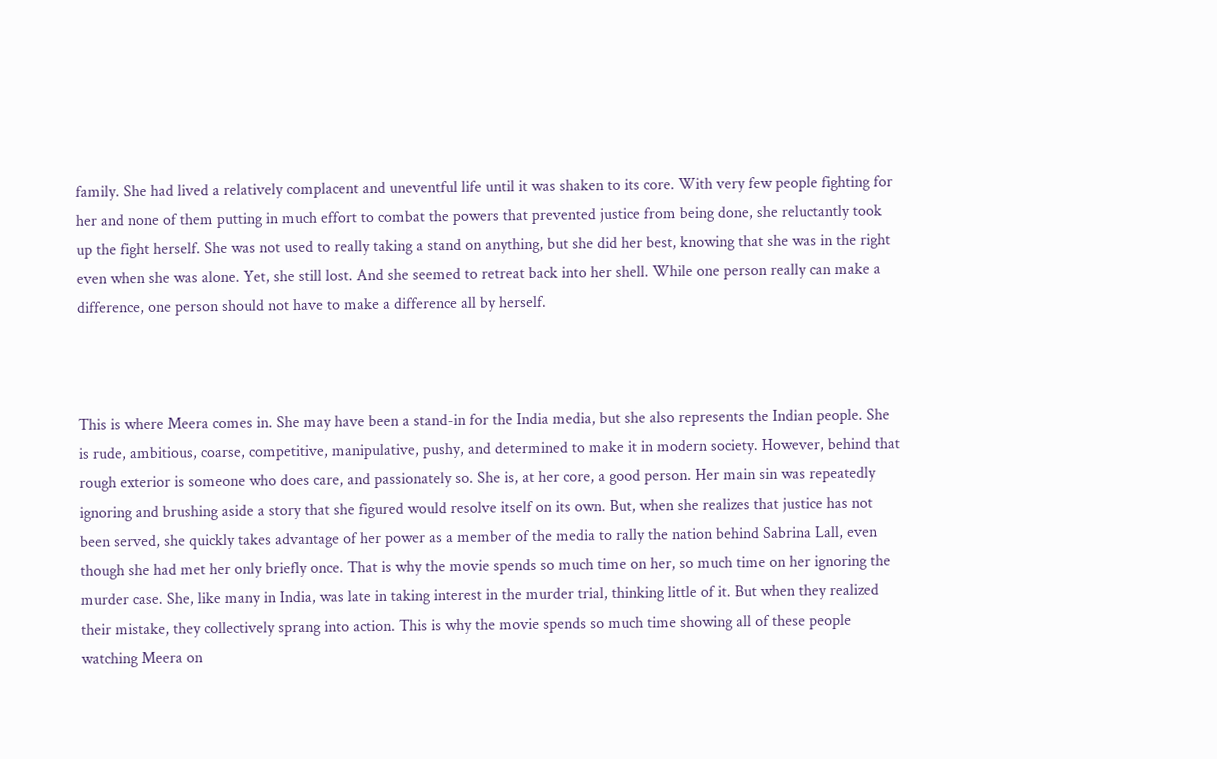family. She had lived a relatively complacent and uneventful life until it was shaken to its core. With very few people fighting for her and none of them putting in much effort to combat the powers that prevented justice from being done, she reluctantly took up the fight herself. She was not used to really taking a stand on anything, but she did her best, knowing that she was in the right even when she was alone. Yet, she still lost. And she seemed to retreat back into her shell. While one person really can make a difference, one person should not have to make a difference all by herself.



This is where Meera comes in. She may have been a stand-in for the India media, but she also represents the Indian people. She is rude, ambitious, coarse, competitive, manipulative, pushy, and determined to make it in modern society. However, behind that rough exterior is someone who does care, and passionately so. She is, at her core, a good person. Her main sin was repeatedly ignoring and brushing aside a story that she figured would resolve itself on its own. But, when she realizes that justice has not been served, she quickly takes advantage of her power as a member of the media to rally the nation behind Sabrina Lall, even though she had met her only briefly once. That is why the movie spends so much time on her, so much time on her ignoring the murder case. She, like many in India, was late in taking interest in the murder trial, thinking little of it. But when they realized their mistake, they collectively sprang into action. This is why the movie spends so much time showing all of these people watching Meera on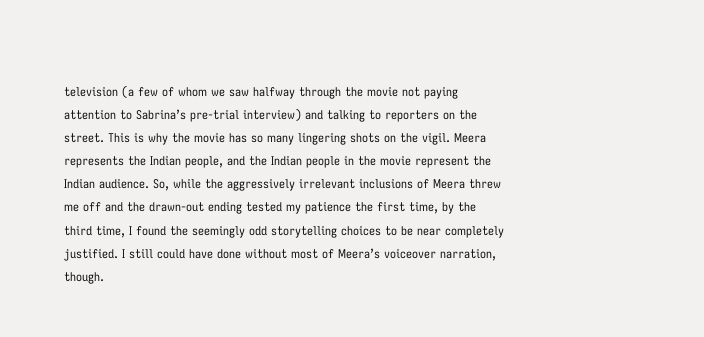television (a few of whom we saw halfway through the movie not paying attention to Sabrina’s pre-trial interview) and talking to reporters on the street. This is why the movie has so many lingering shots on the vigil. Meera represents the Indian people, and the Indian people in the movie represent the Indian audience. So, while the aggressively irrelevant inclusions of Meera threw me off and the drawn-out ending tested my patience the first time, by the third time, I found the seemingly odd storytelling choices to be near completely justified. I still could have done without most of Meera’s voiceover narration, though.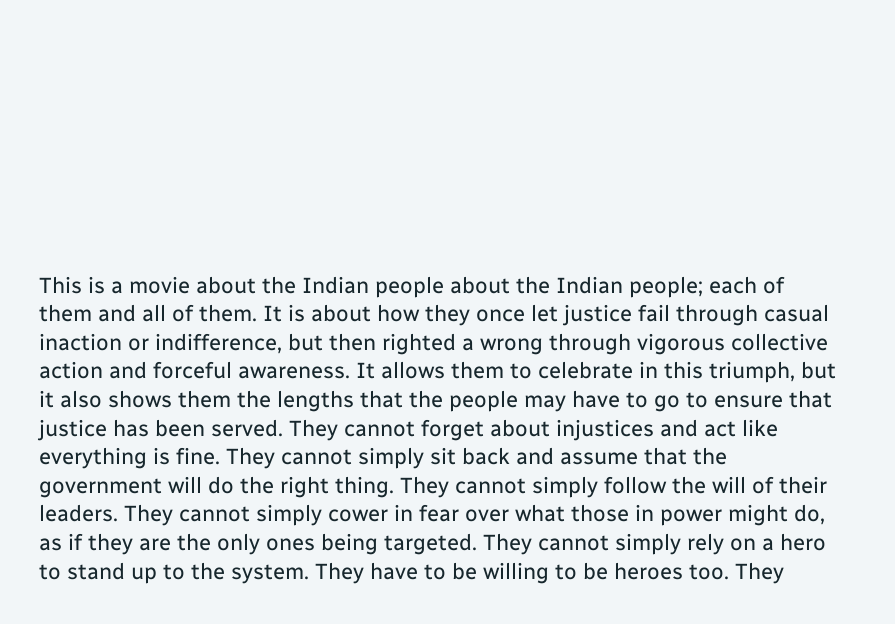This is a movie about the Indian people about the Indian people; each of them and all of them. It is about how they once let justice fail through casual inaction or indifference, but then righted a wrong through vigorous collective action and forceful awareness. It allows them to celebrate in this triumph, but it also shows them the lengths that the people may have to go to ensure that justice has been served. They cannot forget about injustices and act like everything is fine. They cannot simply sit back and assume that the government will do the right thing. They cannot simply follow the will of their leaders. They cannot simply cower in fear over what those in power might do, as if they are the only ones being targeted. They cannot simply rely on a hero to stand up to the system. They have to be willing to be heroes too. They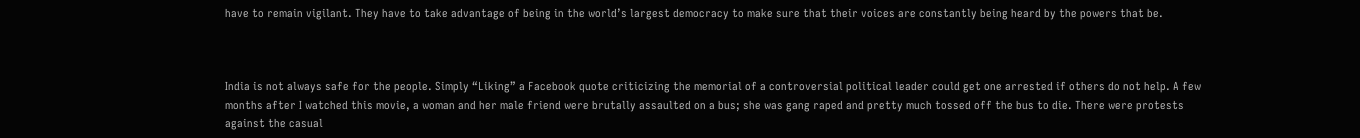have to remain vigilant. They have to take advantage of being in the world’s largest democracy to make sure that their voices are constantly being heard by the powers that be.



India is not always safe for the people. Simply “Liking” a Facebook quote criticizing the memorial of a controversial political leader could get one arrested if others do not help. A few months after I watched this movie, a woman and her male friend were brutally assaulted on a bus; she was gang raped and pretty much tossed off the bus to die. There were protests against the casual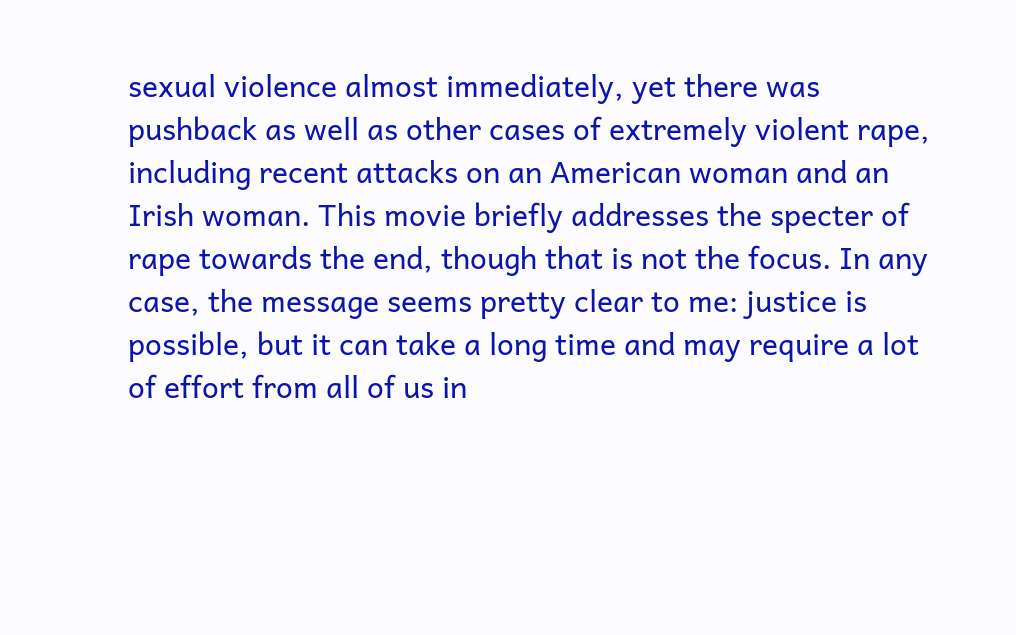sexual violence almost immediately, yet there was pushback as well as other cases of extremely violent rape, including recent attacks on an American woman and an Irish woman. This movie briefly addresses the specter of rape towards the end, though that is not the focus. In any case, the message seems pretty clear to me: justice is possible, but it can take a long time and may require a lot of effort from all of us in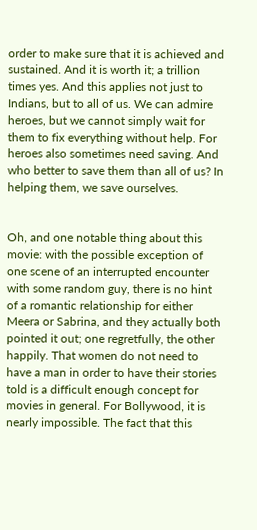order to make sure that it is achieved and sustained. And it is worth it; a trillion times yes. And this applies not just to Indians, but to all of us. We can admire heroes, but we cannot simply wait for them to fix everything without help. For heroes also sometimes need saving. And who better to save them than all of us? In helping them, we save ourselves.


Oh, and one notable thing about this movie: with the possible exception of one scene of an interrupted encounter with some random guy, there is no hint of a romantic relationship for either Meera or Sabrina, and they actually both pointed it out; one regretfully, the other happily. That women do not need to have a man in order to have their stories told is a difficult enough concept for movies in general. For Bollywood, it is nearly impossible. The fact that this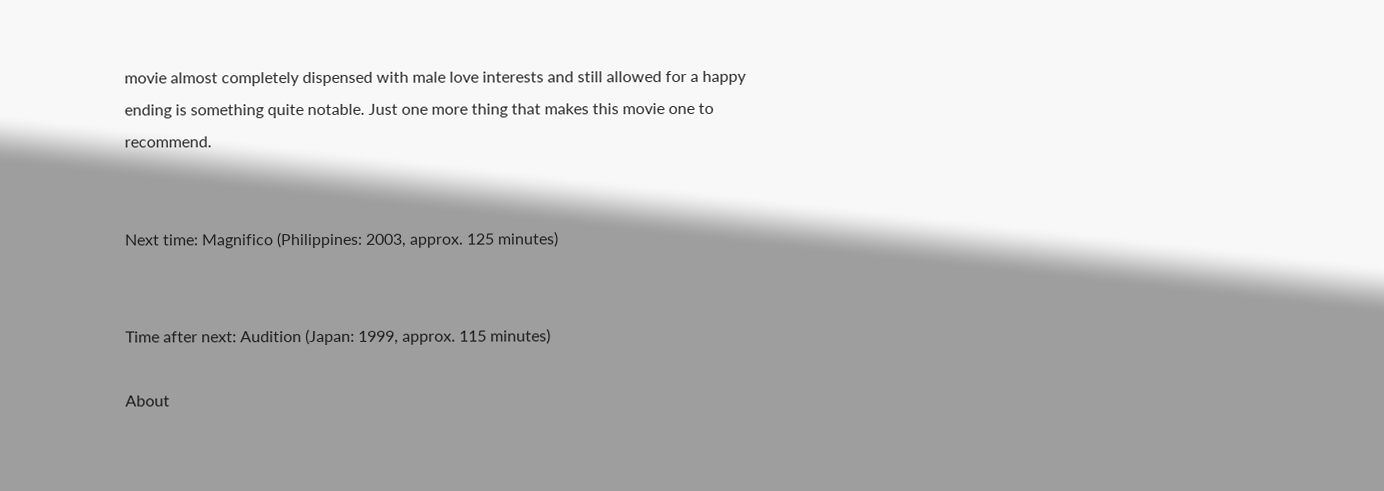movie almost completely dispensed with male love interests and still allowed for a happy ending is something quite notable. Just one more thing that makes this movie one to recommend.


Next time: Magnifico (Philippines: 2003, approx. 125 minutes)


Time after next: Audition (Japan: 1999, approx. 115 minutes)

About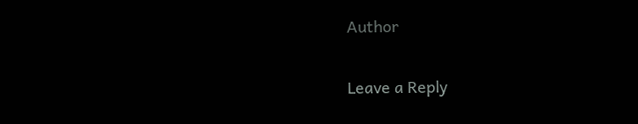Author

Leave a Reply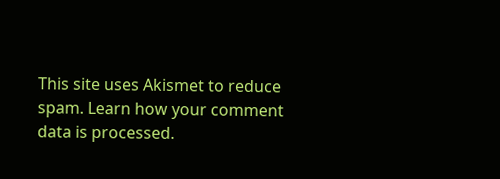This site uses Akismet to reduce spam. Learn how your comment data is processed.